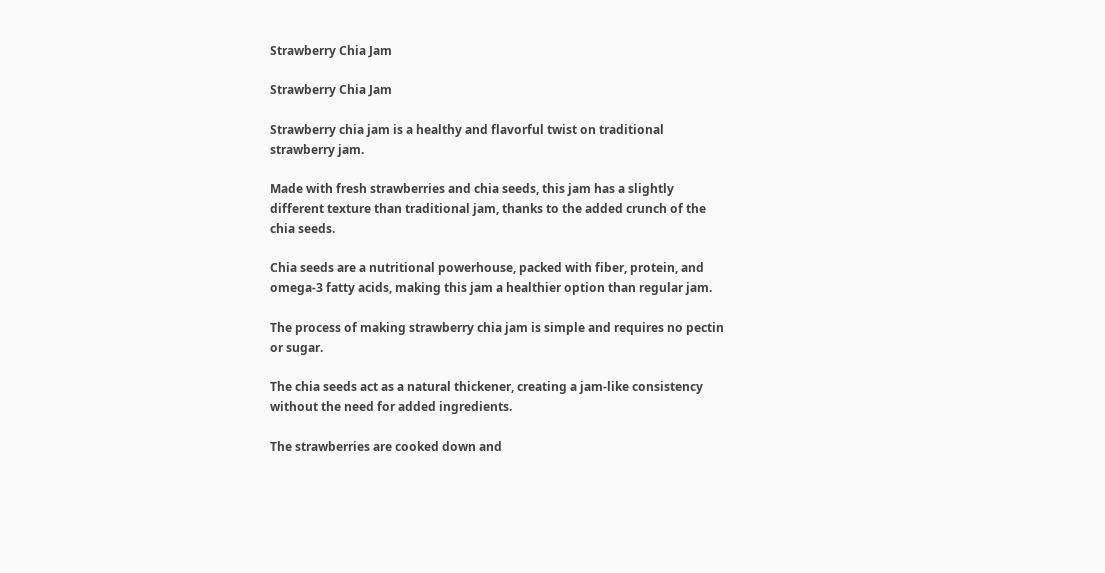Strawberry Chia Jam

Strawberry Chia Jam

Strawberry chia jam is a healthy and flavorful twist on traditional strawberry jam.

Made with fresh strawberries and chia seeds, this jam has a slightly different texture than traditional jam, thanks to the added crunch of the chia seeds.

Chia seeds are a nutritional powerhouse, packed with fiber, protein, and omega-3 fatty acids, making this jam a healthier option than regular jam.

The process of making strawberry chia jam is simple and requires no pectin or sugar.

The chia seeds act as a natural thickener, creating a jam-like consistency without the need for added ingredients.

The strawberries are cooked down and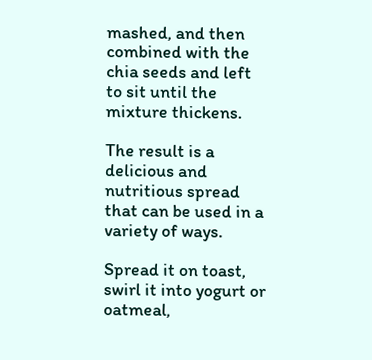mashed, and then combined with the chia seeds and left to sit until the mixture thickens.

The result is a delicious and nutritious spread that can be used in a variety of ways.

Spread it on toast, swirl it into yogurt or oatmeal,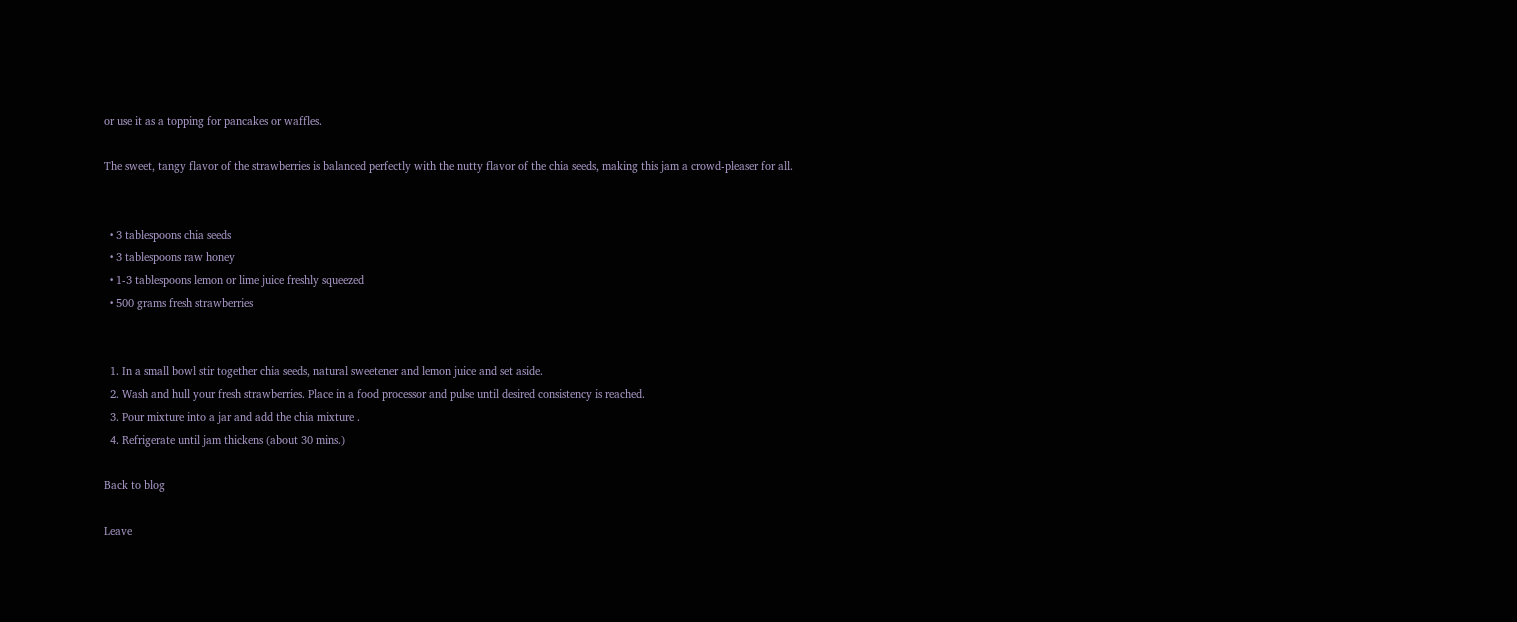or use it as a topping for pancakes or waffles.

The sweet, tangy flavor of the strawberries is balanced perfectly with the nutty flavor of the chia seeds, making this jam a crowd-pleaser for all.


  • 3 tablespoons chia seeds
  • 3 tablespoons raw honey
  • 1-3 tablespoons lemon or lime juice freshly squeezed
  • 500 grams fresh strawberries


  1. In a small bowl stir together chia seeds, natural sweetener and lemon juice and set aside.
  2. Wash and hull your fresh strawberries. Place in a food processor and pulse until desired consistency is reached.
  3. Pour mixture into a jar and add the chia mixture .
  4. Refrigerate until jam thickens (about 30 mins.)

Back to blog

Leave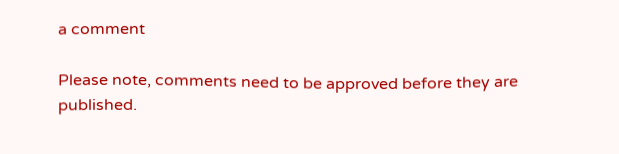a comment

Please note, comments need to be approved before they are published.